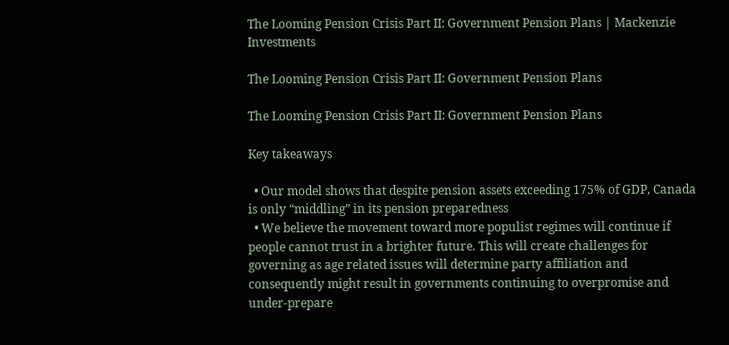The Looming Pension Crisis Part II: Government Pension Plans | Mackenzie Investments

The Looming Pension Crisis Part II: Government Pension Plans

The Looming Pension Crisis Part II: Government Pension Plans

Key takeaways

  • Our model shows that despite pension assets exceeding 175% of GDP, Canada is only “middling” in its pension preparedness
  • We believe the movement toward more populist regimes will continue if people cannot trust in a brighter future. This will create challenges for governing as age related issues will determine party affiliation and consequently might result in governments continuing to overpromise and under-prepare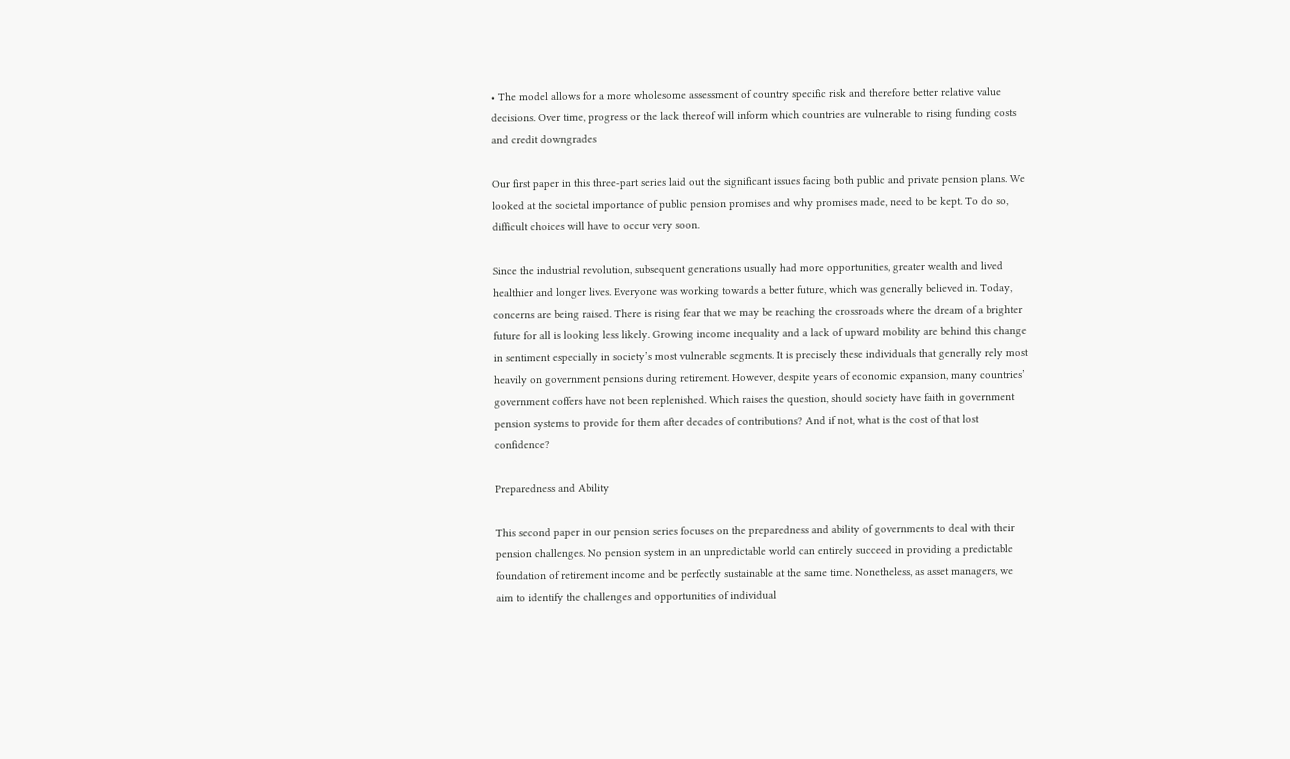• The model allows for a more wholesome assessment of country specific risk and therefore better relative value decisions. Over time, progress or the lack thereof will inform which countries are vulnerable to rising funding costs and credit downgrades

Our first paper in this three-part series laid out the significant issues facing both public and private pension plans. We looked at the societal importance of public pension promises and why promises made, need to be kept. To do so, difficult choices will have to occur very soon.

Since the industrial revolution, subsequent generations usually had more opportunities, greater wealth and lived healthier and longer lives. Everyone was working towards a better future, which was generally believed in. Today, concerns are being raised. There is rising fear that we may be reaching the crossroads where the dream of a brighter future for all is looking less likely. Growing income inequality and a lack of upward mobility are behind this change in sentiment especially in society’s most vulnerable segments. It is precisely these individuals that generally rely most heavily on government pensions during retirement. However, despite years of economic expansion, many countries’ government coffers have not been replenished. Which raises the question, should society have faith in government pension systems to provide for them after decades of contributions? And if not, what is the cost of that lost confidence?

Preparedness and Ability

This second paper in our pension series focuses on the preparedness and ability of governments to deal with their pension challenges. No pension system in an unpredictable world can entirely succeed in providing a predictable foundation of retirement income and be perfectly sustainable at the same time. Nonetheless, as asset managers, we aim to identify the challenges and opportunities of individual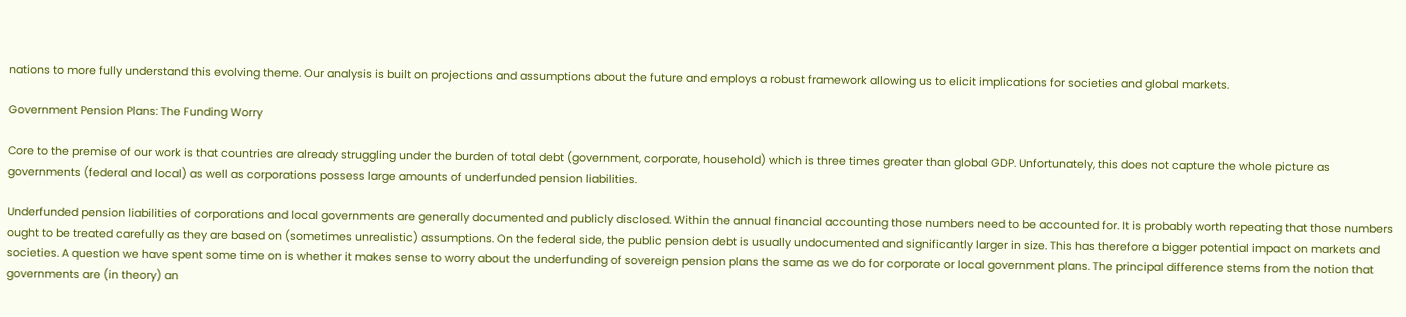nations to more fully understand this evolving theme. Our analysis is built on projections and assumptions about the future and employs a robust framework allowing us to elicit implications for societies and global markets.

Government Pension Plans: The Funding Worry

Core to the premise of our work is that countries are already struggling under the burden of total debt (government, corporate, household) which is three times greater than global GDP. Unfortunately, this does not capture the whole picture as governments (federal and local) as well as corporations possess large amounts of underfunded pension liabilities.

Underfunded pension liabilities of corporations and local governments are generally documented and publicly disclosed. Within the annual financial accounting those numbers need to be accounted for. It is probably worth repeating that those numbers ought to be treated carefully as they are based on (sometimes unrealistic) assumptions. On the federal side, the public pension debt is usually undocumented and significantly larger in size. This has therefore a bigger potential impact on markets and societies. A question we have spent some time on is whether it makes sense to worry about the underfunding of sovereign pension plans the same as we do for corporate or local government plans. The principal difference stems from the notion that governments are (in theory) an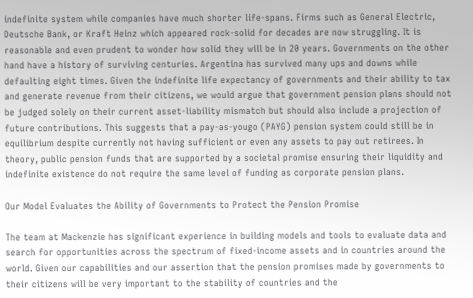indefinite system while companies have much shorter life-spans. Firms such as General Electric, Deutsche Bank, or Kraft Heinz which appeared rock-solid for decades are now struggling. It is reasonable and even prudent to wonder how solid they will be in 20 years. Governments on the other hand have a history of surviving centuries. Argentina has survived many ups and downs while defaulting eight times. Given the indefinite life expectancy of governments and their ability to tax and generate revenue from their citizens, we would argue that government pension plans should not be judged solely on their current asset-liability mismatch but should also include a projection of future contributions. This suggests that a pay-as-yougo (PAYG) pension system could still be in equilibrium despite currently not having sufficient or even any assets to pay out retirees. In theory, public pension funds that are supported by a societal promise ensuring their liquidity and indefinite existence do not require the same level of funding as corporate pension plans.

Our Model Evaluates the Ability of Governments to Protect the Pension Promise

The team at Mackenzie has significant experience in building models and tools to evaluate data and search for opportunities across the spectrum of fixed-income assets and in countries around the world. Given our capabilities and our assertion that the pension promises made by governments to their citizens will be very important to the stability of countries and the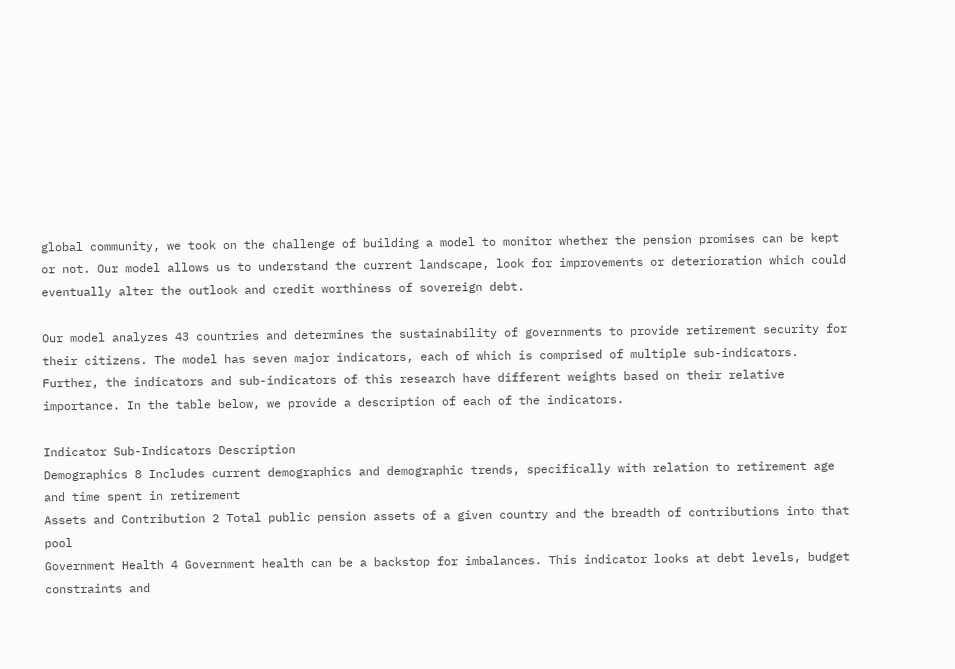global community, we took on the challenge of building a model to monitor whether the pension promises can be kept or not. Our model allows us to understand the current landscape, look for improvements or deterioration which could eventually alter the outlook and credit worthiness of sovereign debt.

Our model analyzes 43 countries and determines the sustainability of governments to provide retirement security for their citizens. The model has seven major indicators, each of which is comprised of multiple sub-indicators. Further, the indicators and sub-indicators of this research have different weights based on their relative importance. In the table below, we provide a description of each of the indicators.

Indicator Sub-Indicators Description
Demographics 8 Includes current demographics and demographic trends, specifically with relation to retirement age and time spent in retirement
Assets and Contribution 2 Total public pension assets of a given country and the breadth of contributions into that pool
Government Health 4 Government health can be a backstop for imbalances. This indicator looks at debt levels, budget constraints and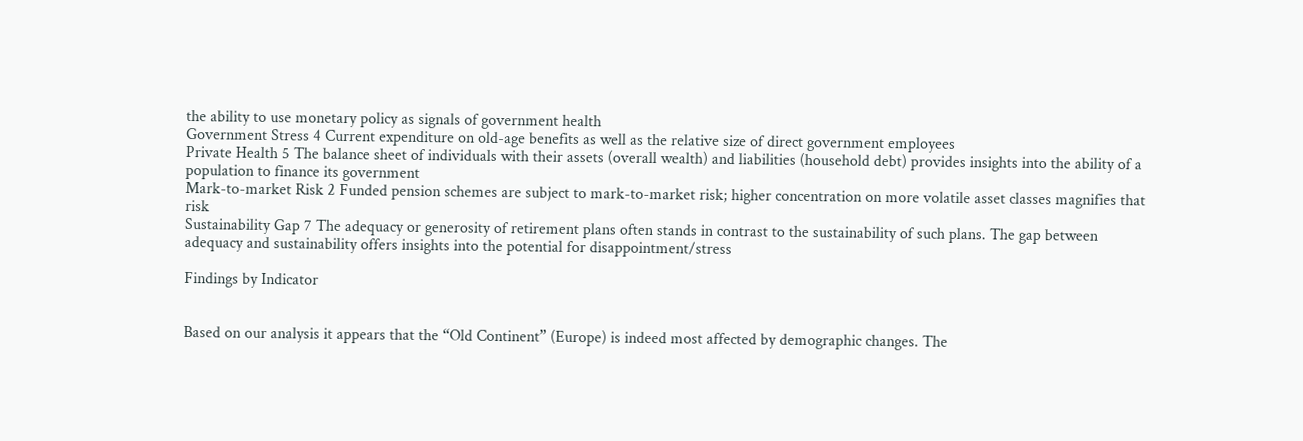the ability to use monetary policy as signals of government health
Government Stress 4 Current expenditure on old-age benefits as well as the relative size of direct government employees
Private Health 5 The balance sheet of individuals with their assets (overall wealth) and liabilities (household debt) provides insights into the ability of a population to finance its government
Mark-to-market Risk 2 Funded pension schemes are subject to mark-to-market risk; higher concentration on more volatile asset classes magnifies that risk
Sustainability Gap 7 The adequacy or generosity of retirement plans often stands in contrast to the sustainability of such plans. The gap between adequacy and sustainability offers insights into the potential for disappointment/stress

Findings by Indicator


Based on our analysis it appears that the “Old Continent” (Europe) is indeed most affected by demographic changes. The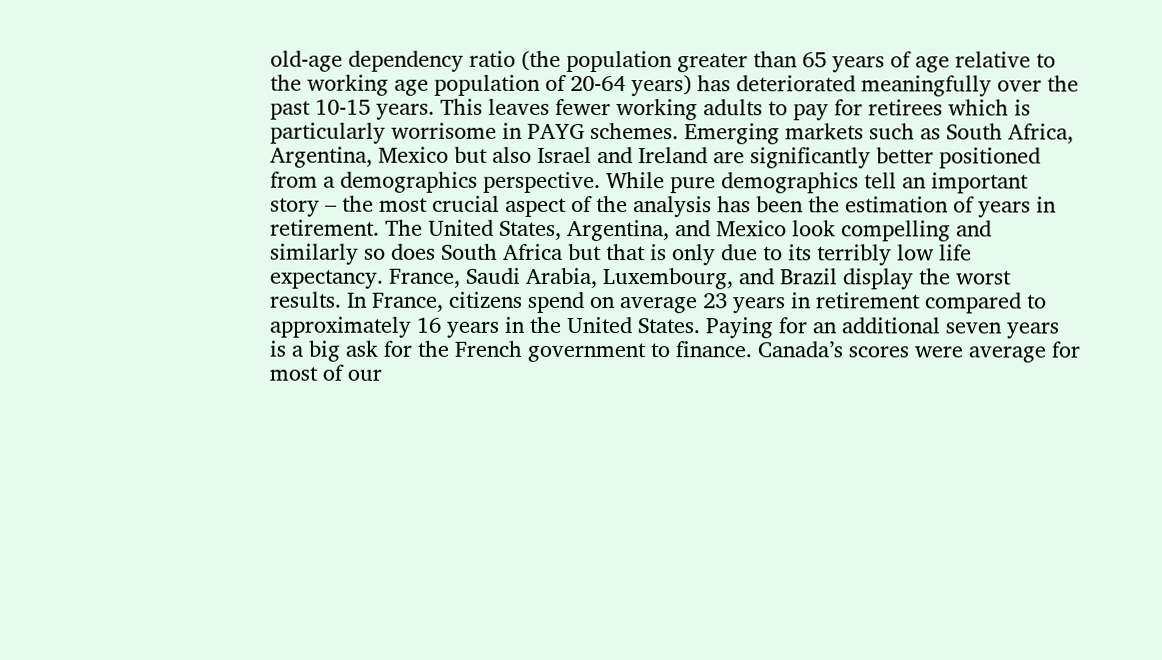old-age dependency ratio (the population greater than 65 years of age relative to the working age population of 20-64 years) has deteriorated meaningfully over the past 10-15 years. This leaves fewer working adults to pay for retirees which is particularly worrisome in PAYG schemes. Emerging markets such as South Africa, Argentina, Mexico but also Israel and Ireland are significantly better positioned from a demographics perspective. While pure demographics tell an important story – the most crucial aspect of the analysis has been the estimation of years in retirement. The United States, Argentina, and Mexico look compelling and similarly so does South Africa but that is only due to its terribly low life expectancy. France, Saudi Arabia, Luxembourg, and Brazil display the worst results. In France, citizens spend on average 23 years in retirement compared to approximately 16 years in the United States. Paying for an additional seven years is a big ask for the French government to finance. Canada’s scores were average for most of our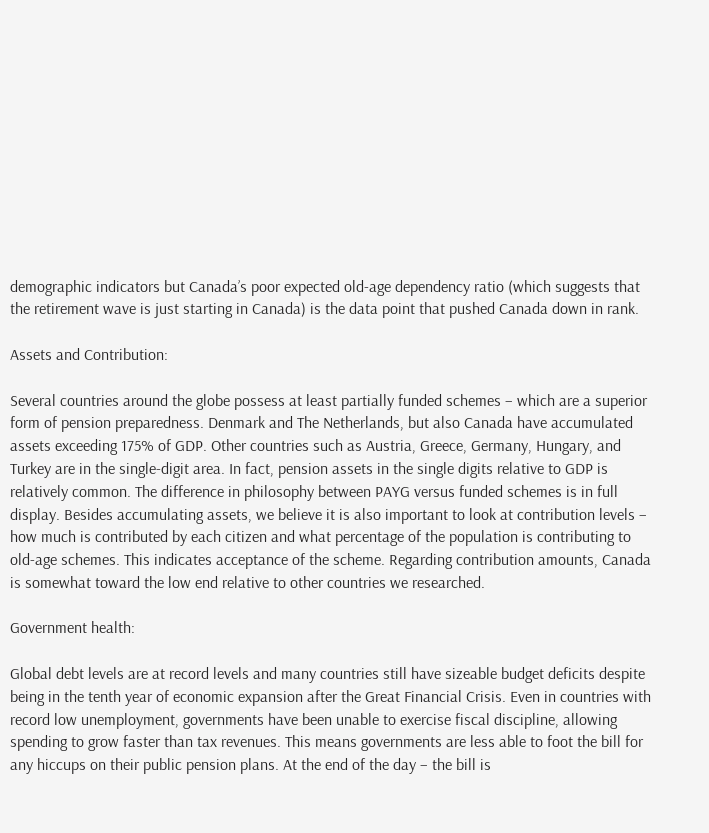demographic indicators but Canada’s poor expected old-age dependency ratio (which suggests that the retirement wave is just starting in Canada) is the data point that pushed Canada down in rank.

Assets and Contribution:

Several countries around the globe possess at least partially funded schemes – which are a superior form of pension preparedness. Denmark and The Netherlands, but also Canada have accumulated assets exceeding 175% of GDP. Other countries such as Austria, Greece, Germany, Hungary, and Turkey are in the single-digit area. In fact, pension assets in the single digits relative to GDP is relatively common. The difference in philosophy between PAYG versus funded schemes is in full display. Besides accumulating assets, we believe it is also important to look at contribution levels – how much is contributed by each citizen and what percentage of the population is contributing to old-age schemes. This indicates acceptance of the scheme. Regarding contribution amounts, Canada is somewhat toward the low end relative to other countries we researched.

Government health:

Global debt levels are at record levels and many countries still have sizeable budget deficits despite being in the tenth year of economic expansion after the Great Financial Crisis. Even in countries with record low unemployment, governments have been unable to exercise fiscal discipline, allowing spending to grow faster than tax revenues. This means governments are less able to foot the bill for any hiccups on their public pension plans. At the end of the day – the bill is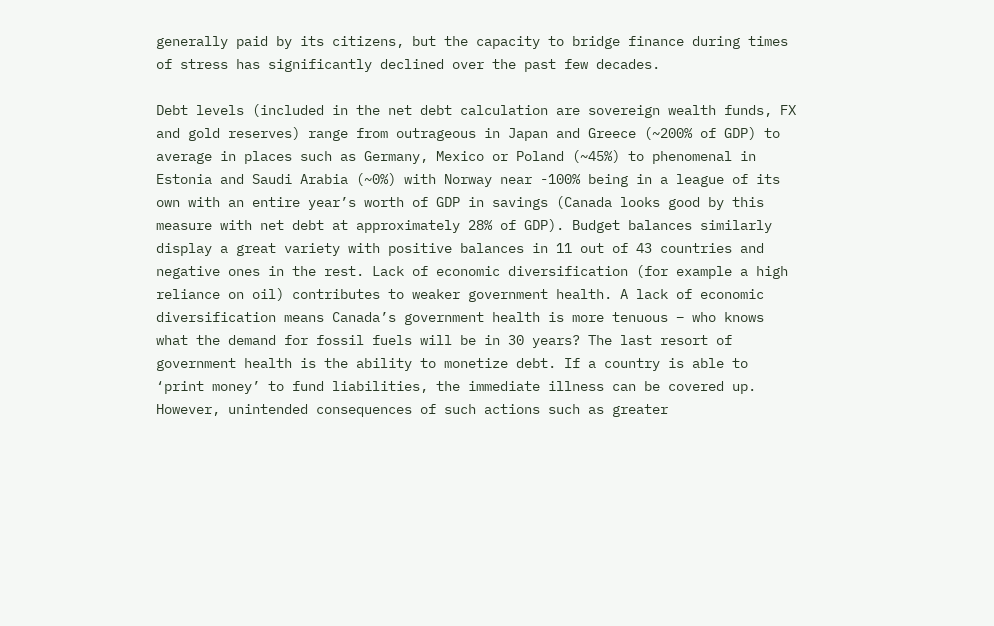generally paid by its citizens, but the capacity to bridge finance during times of stress has significantly declined over the past few decades.

Debt levels (included in the net debt calculation are sovereign wealth funds, FX and gold reserves) range from outrageous in Japan and Greece (~200% of GDP) to average in places such as Germany, Mexico or Poland (~45%) to phenomenal in Estonia and Saudi Arabia (~0%) with Norway near -100% being in a league of its own with an entire year’s worth of GDP in savings (Canada looks good by this measure with net debt at approximately 28% of GDP). Budget balances similarly display a great variety with positive balances in 11 out of 43 countries and negative ones in the rest. Lack of economic diversification (for example a high reliance on oil) contributes to weaker government health. A lack of economic diversification means Canada’s government health is more tenuous – who knows what the demand for fossil fuels will be in 30 years? The last resort of government health is the ability to monetize debt. If a country is able to ‘print money’ to fund liabilities, the immediate illness can be covered up. However, unintended consequences of such actions such as greater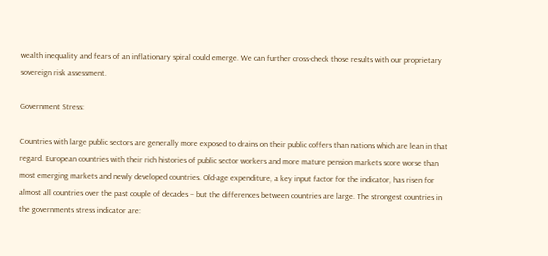wealth inequality and fears of an inflationary spiral could emerge. We can further cross-check those results with our proprietary sovereign risk assessment.

Government Stress:

Countries with large public sectors are generally more exposed to drains on their public coffers than nations which are lean in that regard. European countries with their rich histories of public sector workers and more mature pension markets score worse than most emerging markets and newly developed countries. Old-age expenditure, a key input factor for the indicator, has risen for almost all countries over the past couple of decades – but the differences between countries are large. The strongest countries in the governments stress indicator are: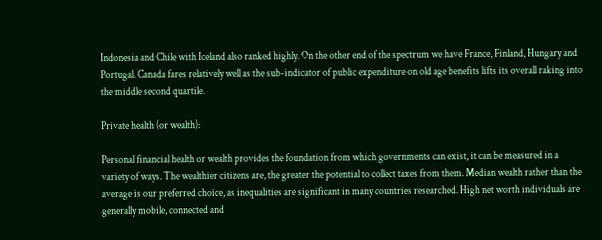Indonesia and Chile with Iceland also ranked highly. On the other end of the spectrum we have France, Finland, Hungary and Portugal. Canada fares relatively well as the sub-indicator of public expenditure on old age benefits lifts its overall raking into the middle second quartile.

Private health (or wealth):

Personal financial health or wealth provides the foundation from which governments can exist, it can be measured in a variety of ways. The wealthier citizens are, the greater the potential to collect taxes from them. Median wealth rather than the average is our preferred choice, as inequalities are significant in many countries researched. High net worth individuals are generally mobile, connected and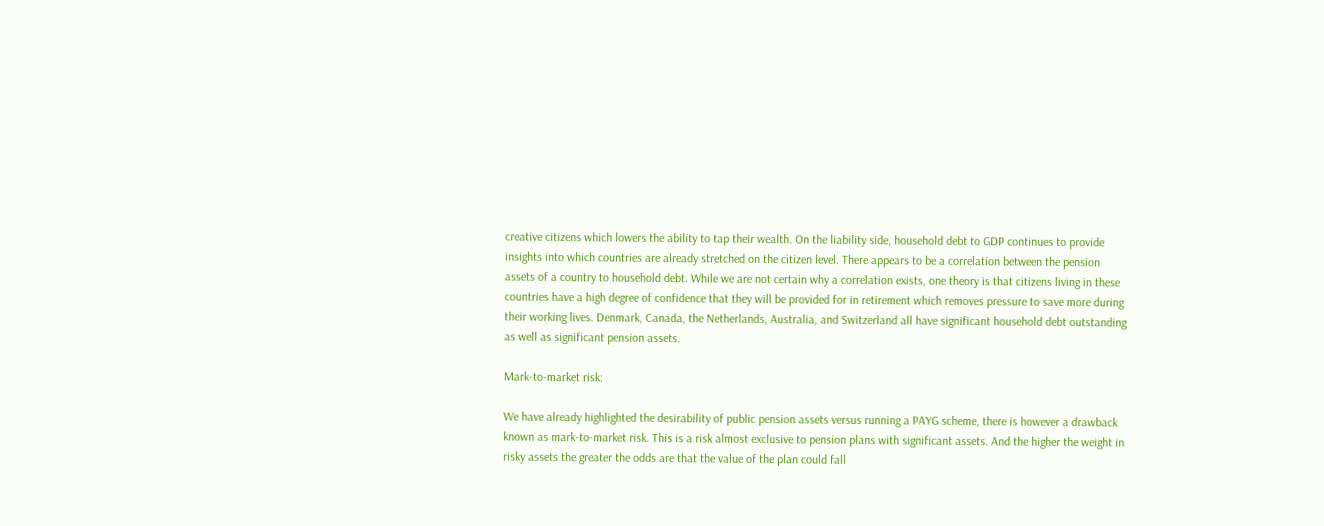creative citizens which lowers the ability to tap their wealth. On the liability side, household debt to GDP continues to provide insights into which countries are already stretched on the citizen level. There appears to be a correlation between the pension assets of a country to household debt. While we are not certain why a correlation exists, one theory is that citizens living in these countries have a high degree of confidence that they will be provided for in retirement which removes pressure to save more during their working lives. Denmark, Canada, the Netherlands, Australia, and Switzerland all have significant household debt outstanding as well as significant pension assets.

Mark-to-market risk:

We have already highlighted the desirability of public pension assets versus running a PAYG scheme, there is however a drawback known as mark-to-market risk. This is a risk almost exclusive to pension plans with significant assets. And the higher the weight in risky assets the greater the odds are that the value of the plan could fall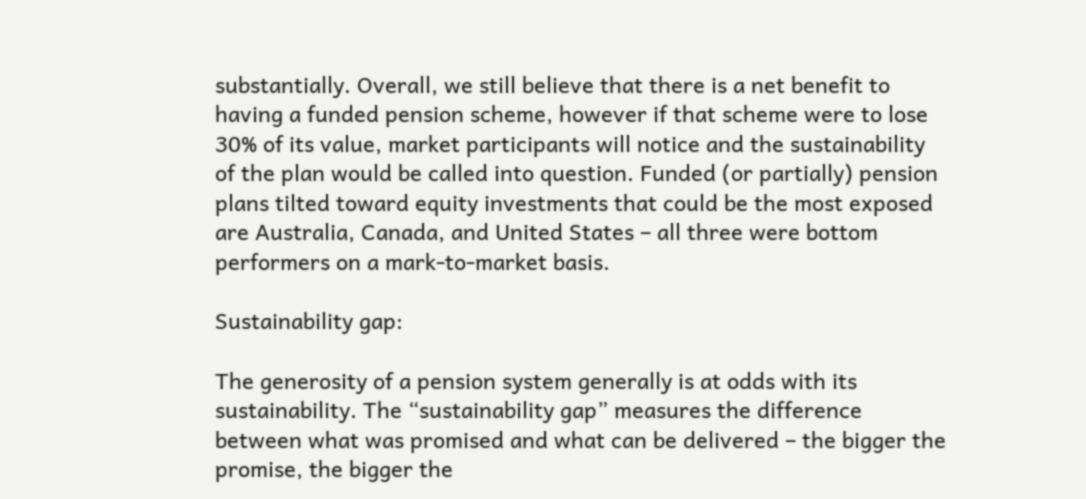substantially. Overall, we still believe that there is a net benefit to having a funded pension scheme, however if that scheme were to lose 30% of its value, market participants will notice and the sustainability of the plan would be called into question. Funded (or partially) pension plans tilted toward equity investments that could be the most exposed are Australia, Canada, and United States – all three were bottom performers on a mark-to-market basis.

Sustainability gap:

The generosity of a pension system generally is at odds with its sustainability. The “sustainability gap” measures the difference between what was promised and what can be delivered – the bigger the promise, the bigger the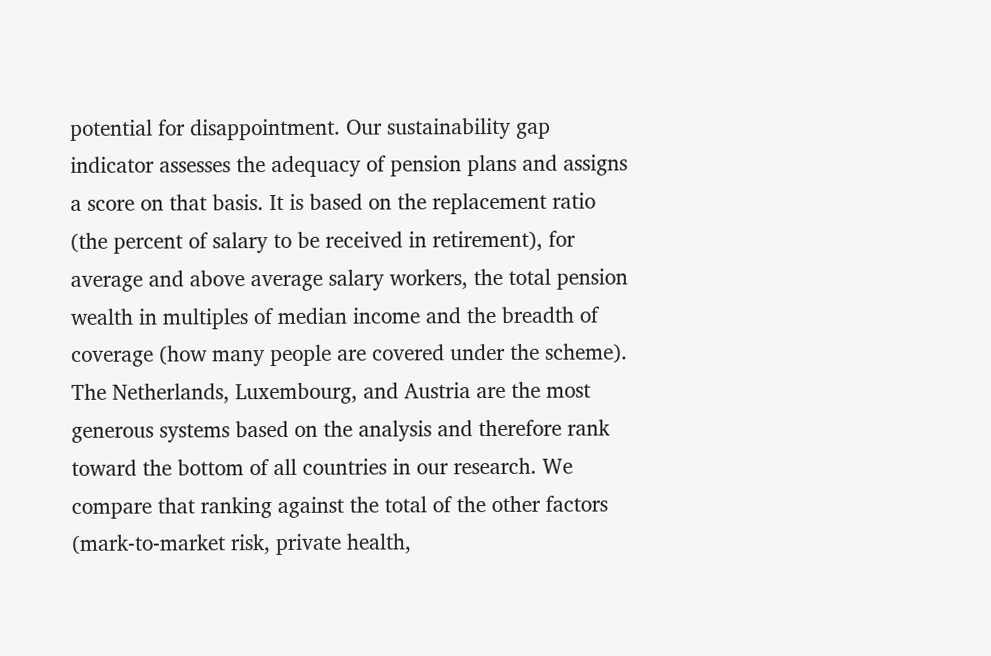potential for disappointment. Our sustainability gap indicator assesses the adequacy of pension plans and assigns a score on that basis. It is based on the replacement ratio (the percent of salary to be received in retirement), for average and above average salary workers, the total pension wealth in multiples of median income and the breadth of coverage (how many people are covered under the scheme). The Netherlands, Luxembourg, and Austria are the most generous systems based on the analysis and therefore rank toward the bottom of all countries in our research. We compare that ranking against the total of the other factors (mark-to-market risk, private health,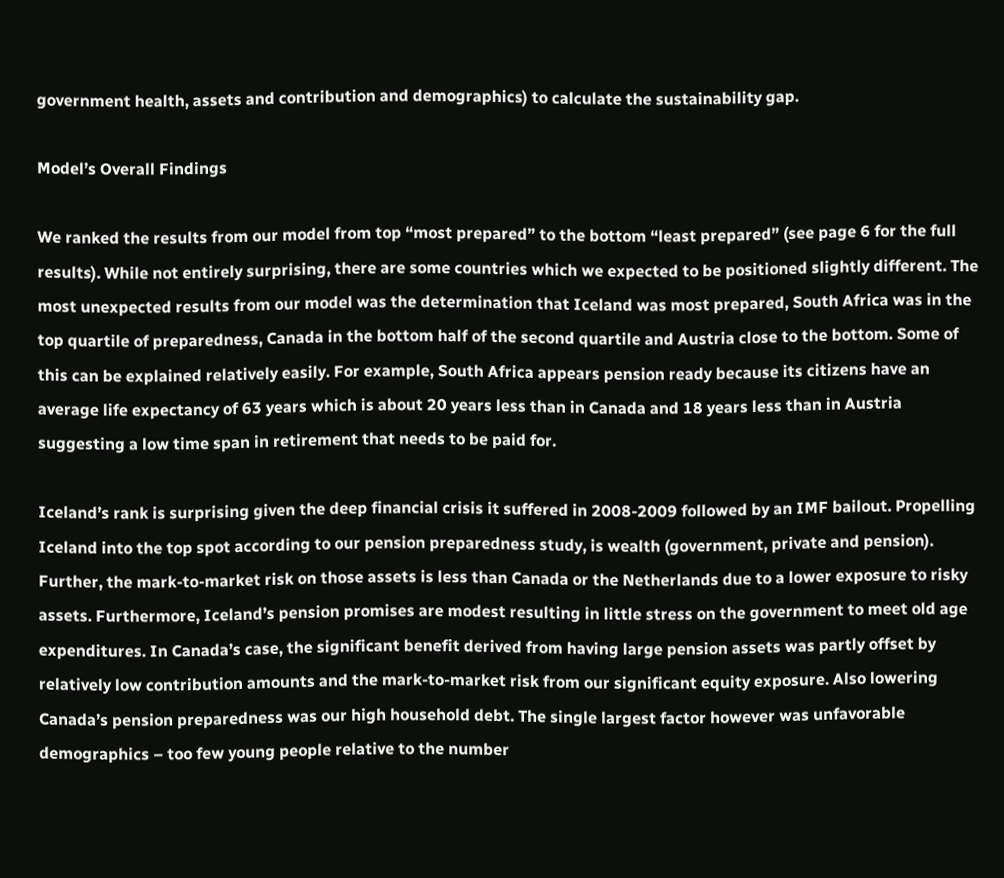government health, assets and contribution and demographics) to calculate the sustainability gap.

Model’s Overall Findings

We ranked the results from our model from top “most prepared” to the bottom “least prepared” (see page 6 for the full results). While not entirely surprising, there are some countries which we expected to be positioned slightly different. The most unexpected results from our model was the determination that Iceland was most prepared, South Africa was in the top quartile of preparedness, Canada in the bottom half of the second quartile and Austria close to the bottom. Some of this can be explained relatively easily. For example, South Africa appears pension ready because its citizens have an average life expectancy of 63 years which is about 20 years less than in Canada and 18 years less than in Austria suggesting a low time span in retirement that needs to be paid for.

Iceland’s rank is surprising given the deep financial crisis it suffered in 2008-2009 followed by an IMF bailout. Propelling Iceland into the top spot according to our pension preparedness study, is wealth (government, private and pension). Further, the mark-to-market risk on those assets is less than Canada or the Netherlands due to a lower exposure to risky assets. Furthermore, Iceland’s pension promises are modest resulting in little stress on the government to meet old age expenditures. In Canada’s case, the significant benefit derived from having large pension assets was partly offset by relatively low contribution amounts and the mark-to-market risk from our significant equity exposure. Also lowering Canada’s pension preparedness was our high household debt. The single largest factor however was unfavorable demographics – too few young people relative to the number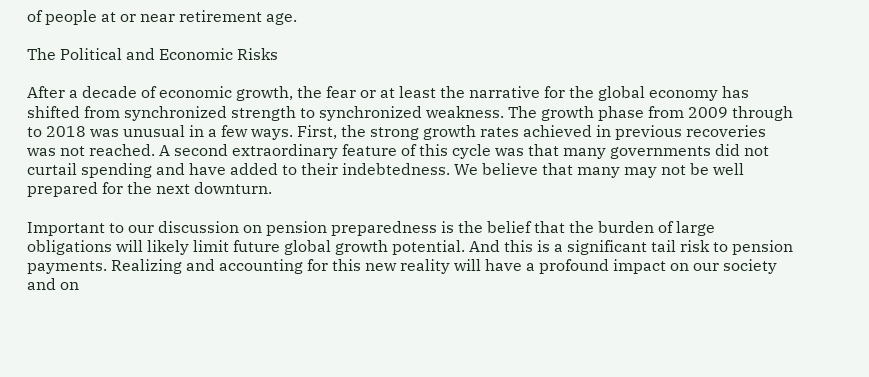of people at or near retirement age.

The Political and Economic Risks

After a decade of economic growth, the fear or at least the narrative for the global economy has shifted from synchronized strength to synchronized weakness. The growth phase from 2009 through to 2018 was unusual in a few ways. First, the strong growth rates achieved in previous recoveries was not reached. A second extraordinary feature of this cycle was that many governments did not curtail spending and have added to their indebtedness. We believe that many may not be well prepared for the next downturn.

Important to our discussion on pension preparedness is the belief that the burden of large obligations will likely limit future global growth potential. And this is a significant tail risk to pension payments. Realizing and accounting for this new reality will have a profound impact on our society and on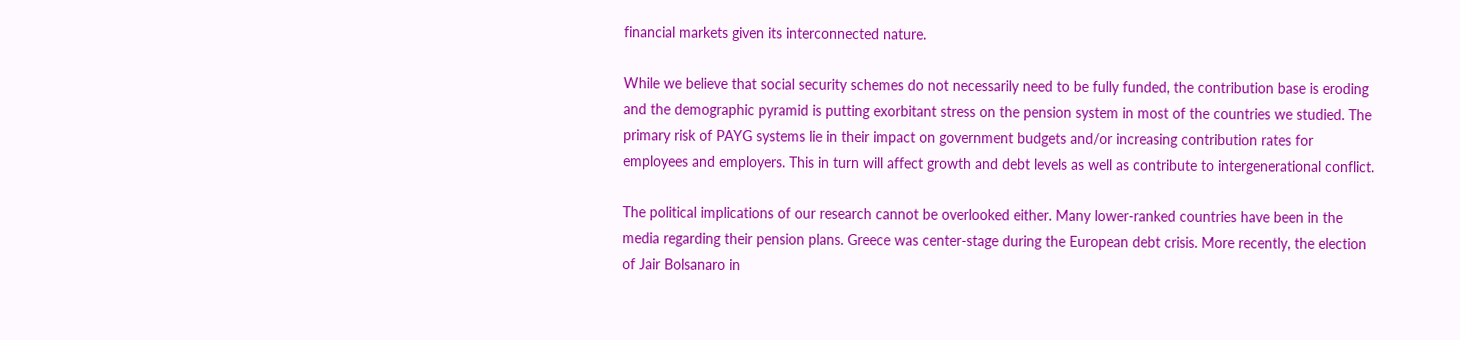financial markets given its interconnected nature.

While we believe that social security schemes do not necessarily need to be fully funded, the contribution base is eroding and the demographic pyramid is putting exorbitant stress on the pension system in most of the countries we studied. The primary risk of PAYG systems lie in their impact on government budgets and/or increasing contribution rates for employees and employers. This in turn will affect growth and debt levels as well as contribute to intergenerational conflict.

The political implications of our research cannot be overlooked either. Many lower-ranked countries have been in the media regarding their pension plans. Greece was center-stage during the European debt crisis. More recently, the election of Jair Bolsanaro in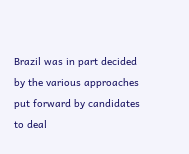Brazil was in part decided by the various approaches put forward by candidates to deal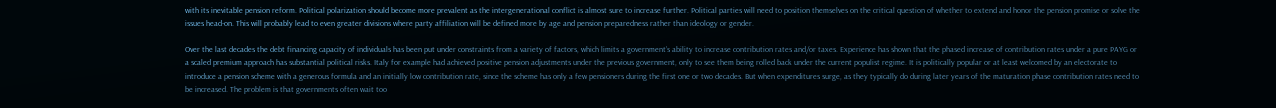with its inevitable pension reform. Political polarization should become more prevalent as the intergenerational conflict is almost sure to increase further. Political parties will need to position themselves on the critical question of whether to extend and honor the pension promise or solve the issues head-on. This will probably lead to even greater divisions where party affiliation will be defined more by age and pension preparedness rather than ideology or gender.

Over the last decades the debt financing capacity of individuals has been put under constraints from a variety of factors, which limits a government’s ability to increase contribution rates and/or taxes. Experience has shown that the phased increase of contribution rates under a pure PAYG or a scaled premium approach has substantial political risks. Italy for example had achieved positive pension adjustments under the previous government, only to see them being rolled back under the current populist regime. It is politically popular or at least welcomed by an electorate to introduce a pension scheme with a generous formula and an initially low contribution rate, since the scheme has only a few pensioners during the first one or two decades. But when expenditures surge, as they typically do during later years of the maturation phase contribution rates need to be increased. The problem is that governments often wait too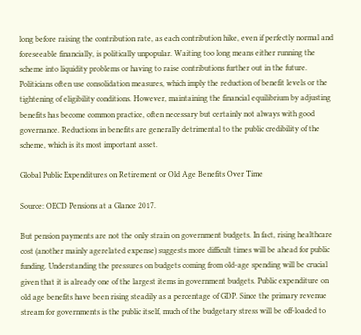long before raising the contribution rate, as each contribution hike, even if perfectly normal and foreseeable financially, is politically unpopular. Waiting too long means either running the scheme into liquidity problems or having to raise contributions further out in the future. Politicians often use consolidation measures, which imply the reduction of benefit levels or the tightening of eligibility conditions. However, maintaining the financial equilibrium by adjusting benefits has become common practice, often necessary but certainly not always with good governance. Reductions in benefits are generally detrimental to the public credibility of the scheme, which is its most important asset.

Global Public Expenditures on Retirement or Old Age Benefits Over Time

Source: OECD Pensions at a Glance 2017.

But pension payments are not the only strain on government budgets. In fact, rising healthcare cost (another mainly agerelated expense) suggests more difficult times will be ahead for public funding. Understanding the pressures on budgets coming from old-age spending will be crucial given that it is already one of the largest items in government budgets. Public expenditure on old age benefits have been rising steadily as a percentage of GDP. Since the primary revenue stream for governments is the public itself, much of the budgetary stress will be off-loaded to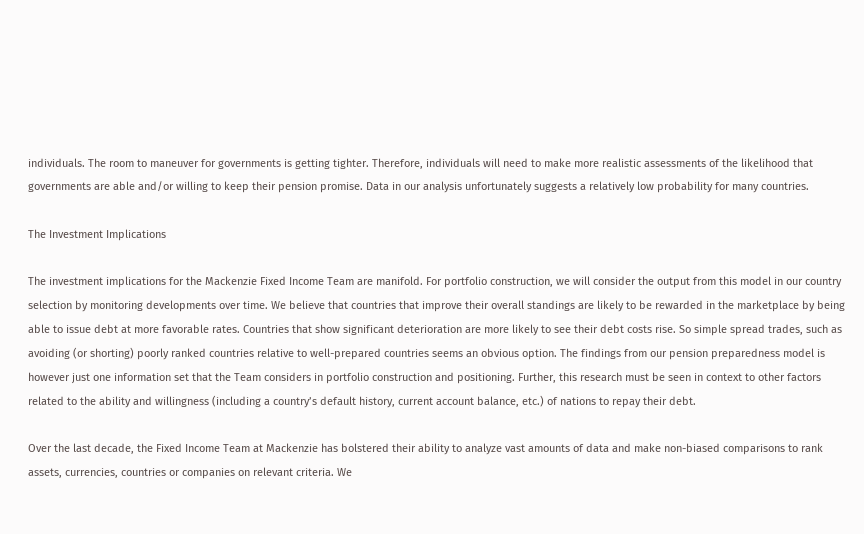individuals. The room to maneuver for governments is getting tighter. Therefore, individuals will need to make more realistic assessments of the likelihood that governments are able and/or willing to keep their pension promise. Data in our analysis unfortunately suggests a relatively low probability for many countries.

The Investment Implications

The investment implications for the Mackenzie Fixed Income Team are manifold. For portfolio construction, we will consider the output from this model in our country selection by monitoring developments over time. We believe that countries that improve their overall standings are likely to be rewarded in the marketplace by being able to issue debt at more favorable rates. Countries that show significant deterioration are more likely to see their debt costs rise. So simple spread trades, such as avoiding (or shorting) poorly ranked countries relative to well-prepared countries seems an obvious option. The findings from our pension preparedness model is however just one information set that the Team considers in portfolio construction and positioning. Further, this research must be seen in context to other factors related to the ability and willingness (including a country’s default history, current account balance, etc.) of nations to repay their debt.

Over the last decade, the Fixed Income Team at Mackenzie has bolstered their ability to analyze vast amounts of data and make non-biased comparisons to rank assets, currencies, countries or companies on relevant criteria. We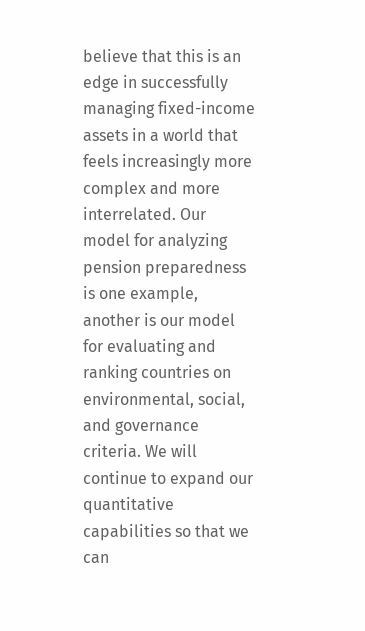believe that this is an edge in successfully managing fixed-income assets in a world that feels increasingly more complex and more interrelated. Our model for analyzing pension preparedness is one example, another is our model for evaluating and ranking countries on environmental, social, and governance criteria. We will continue to expand our quantitative capabilities so that we can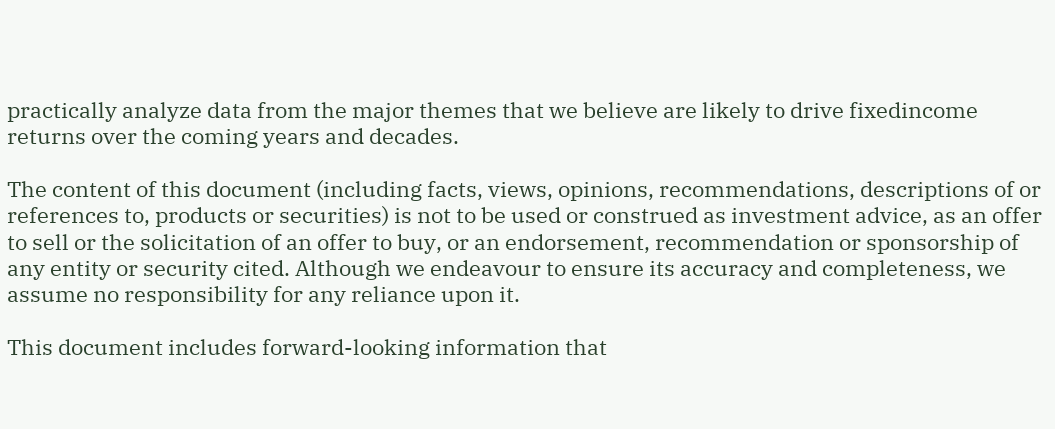practically analyze data from the major themes that we believe are likely to drive fixedincome returns over the coming years and decades.

The content of this document (including facts, views, opinions, recommendations, descriptions of or references to, products or securities) is not to be used or construed as investment advice, as an offer to sell or the solicitation of an offer to buy, or an endorsement, recommendation or sponsorship of any entity or security cited. Although we endeavour to ensure its accuracy and completeness, we assume no responsibility for any reliance upon it.

This document includes forward-looking information that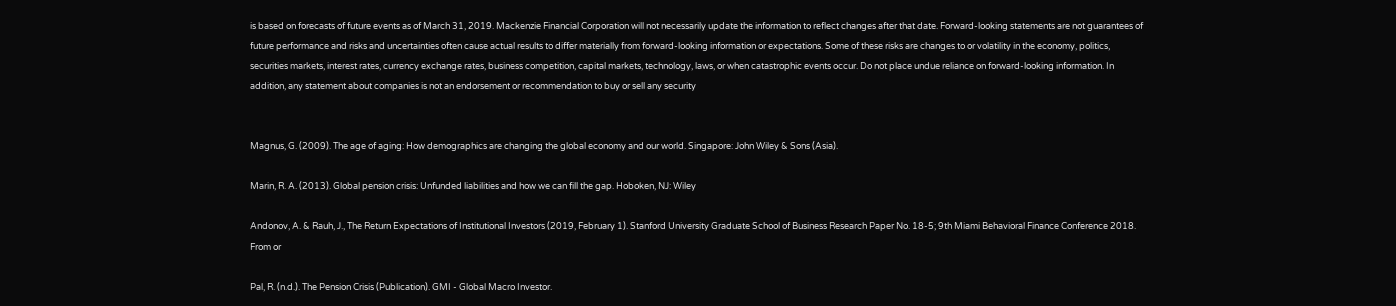is based on forecasts of future events as of March 31, 2019. Mackenzie Financial Corporation will not necessarily update the information to reflect changes after that date. Forward-looking statements are not guarantees of future performance and risks and uncertainties often cause actual results to differ materially from forward-looking information or expectations. Some of these risks are changes to or volatility in the economy, politics, securities markets, interest rates, currency exchange rates, business competition, capital markets, technology, laws, or when catastrophic events occur. Do not place undue reliance on forward-looking information. In addition, any statement about companies is not an endorsement or recommendation to buy or sell any security


Magnus, G. (2009). The age of aging: How demographics are changing the global economy and our world. Singapore: John Wiley & Sons (Asia).

Marin, R. A. (2013). Global pension crisis: Unfunded liabilities and how we can fill the gap. Hoboken, NJ: Wiley

Andonov, A. & Rauh, J., The Return Expectations of Institutional Investors (2019, February 1). Stanford University Graduate School of Business Research Paper No. 18-5; 9th Miami Behavioral Finance Conference 2018. From or

Pal, R. (n.d.). The Pension Crisis (Publication). GMI - Global Macro Investor.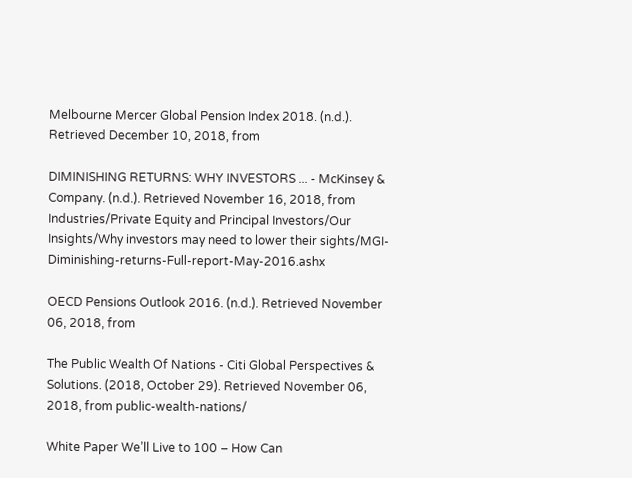Melbourne Mercer Global Pension Index 2018. (n.d.). Retrieved December 10, 2018, from

DIMINISHING RETURNS: WHY INVESTORS ... - McKinsey & Company. (n.d.). Retrieved November 16, 2018, from Industries/Private Equity and Principal Investors/Our Insights/Why investors may need to lower their sights/MGI-Diminishing-returns-Full-report-May-2016.ashx

OECD Pensions Outlook 2016. (n.d.). Retrieved November 06, 2018, from

The Public Wealth Of Nations - Citi Global Perspectives & Solutions. (2018, October 29). Retrieved November 06, 2018, from public-wealth-nations/

White Paper We’ll Live to 100 – How Can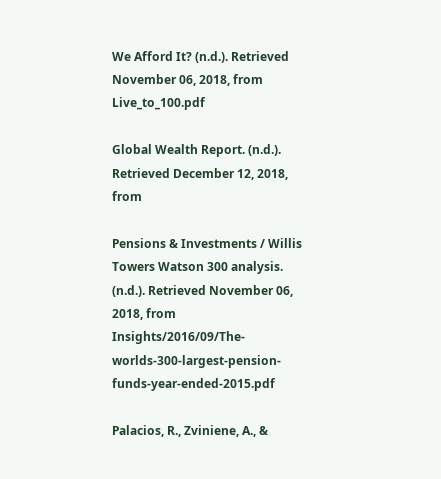We Afford It? (n.d.). Retrieved November 06, 2018, from Live_to_100.pdf

Global Wealth Report. (n.d.). Retrieved December 12, 2018, from

Pensions & Investments / Willis Towers Watson 300 analysis. (n.d.). Retrieved November 06, 2018, from Insights/2016/09/The-worlds-300-largest-pension-funds-year-ended-2015.pdf

Palacios, R., Zviniene, A., &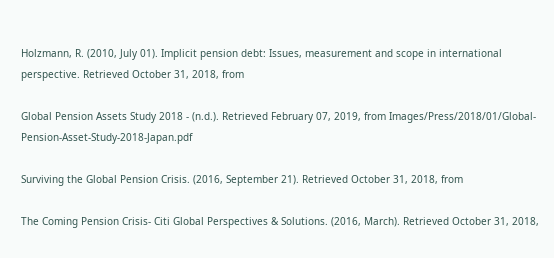Holzmann, R. (2010, July 01). Implicit pension debt: Issues, measurement and scope in international perspective. Retrieved October 31, 2018, from

Global Pension Assets Study 2018 - (n.d.). Retrieved February 07, 2019, from Images/Press/2018/01/Global-Pension-Asset-Study-2018-Japan.pdf

Surviving the Global Pension Crisis. (2016, September 21). Retrieved October 31, 2018, from

The Coming Pension Crisis- Citi Global Perspectives & Solutions. (2016, March). Retrieved October 31, 2018,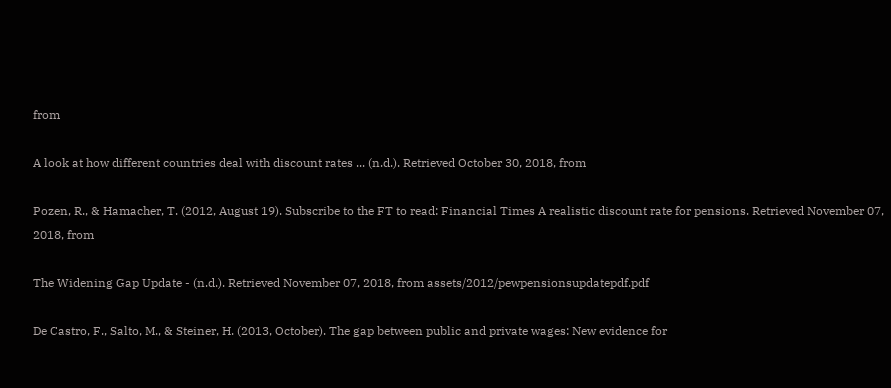from

A look at how different countries deal with discount rates ... (n.d.). Retrieved October 30, 2018, from

Pozen, R., & Hamacher, T. (2012, August 19). Subscribe to the FT to read: Financial Times A realistic discount rate for pensions. Retrieved November 07, 2018, from

The Widening Gap Update - (n.d.). Retrieved November 07, 2018, from assets/2012/pewpensionsupdatepdf.pdf

De Castro, F., Salto, M., & Steiner, H. (2013, October). The gap between public and private wages: New evidence for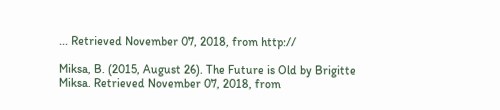... Retrieved November 07, 2018, from http://

Miksa, B. (2015, August 26). The Future is Old by Brigitte Miksa. Retrieved November 07, 2018, from